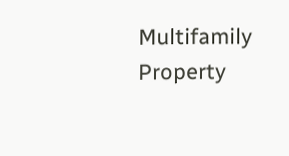Multifamily Property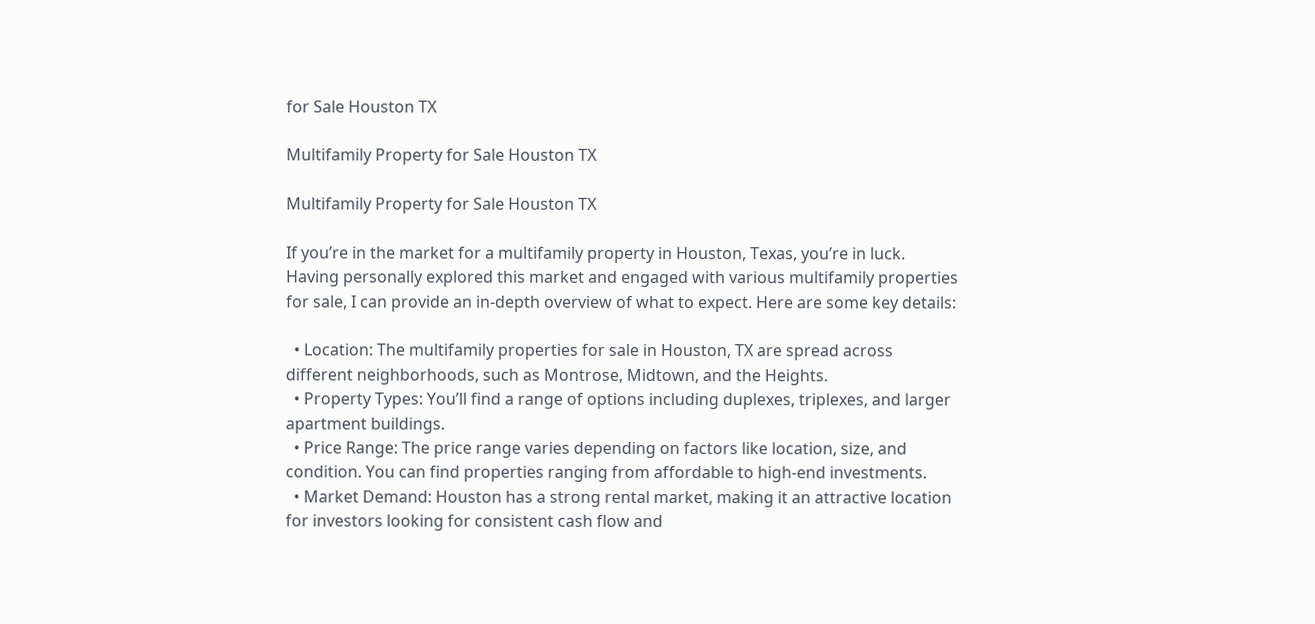for Sale Houston TX

Multifamily Property for Sale Houston TX

Multifamily Property for Sale Houston TX

If you’re in the market for a multifamily property in Houston, Texas, you’re in luck. Having personally explored this market and engaged with various multifamily properties for sale, I can provide an in-depth overview of what to expect. Here are some key details:

  • Location: The multifamily properties for sale in Houston, TX are spread across different neighborhoods, such as Montrose, Midtown, and the Heights.
  • Property Types: You’ll find a range of options including duplexes, triplexes, and larger apartment buildings.
  • Price Range: The price range varies depending on factors like location, size, and condition. You can find properties ranging from affordable to high-end investments.
  • Market Demand: Houston has a strong rental market, making it an attractive location for investors looking for consistent cash flow and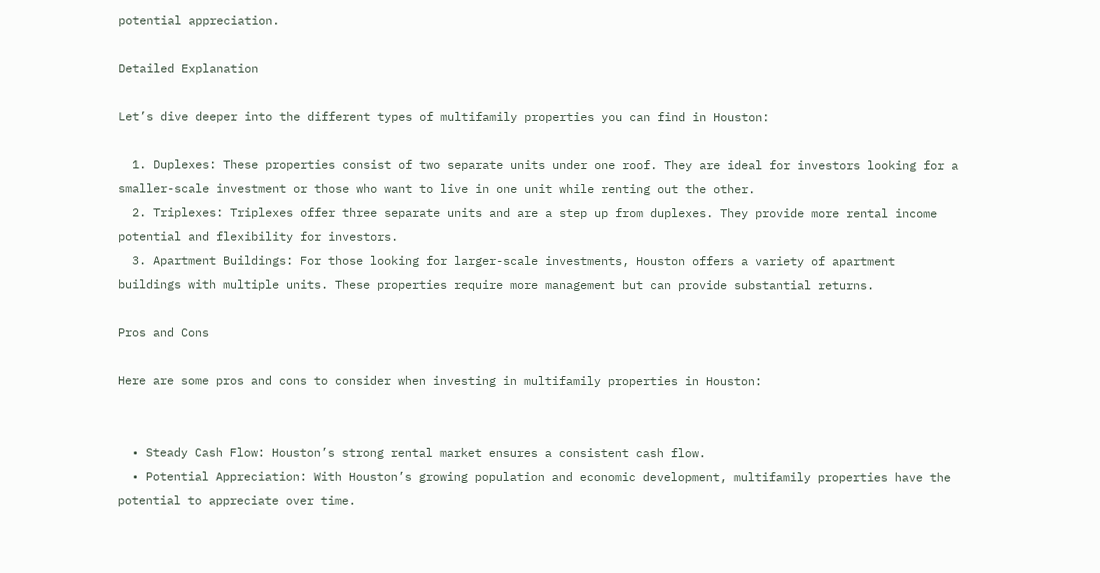potential appreciation.

Detailed Explanation

Let’s dive deeper into the different types of multifamily properties you can find in Houston:

  1. Duplexes: These properties consist of two separate units under one roof. They are ideal for investors looking for a smaller-scale investment or those who want to live in one unit while renting out the other.
  2. Triplexes: Triplexes offer three separate units and are a step up from duplexes. They provide more rental income potential and flexibility for investors.
  3. Apartment Buildings: For those looking for larger-scale investments, Houston offers a variety of apartment buildings with multiple units. These properties require more management but can provide substantial returns.

Pros and Cons

Here are some pros and cons to consider when investing in multifamily properties in Houston:


  • Steady Cash Flow: Houston’s strong rental market ensures a consistent cash flow.
  • Potential Appreciation: With Houston’s growing population and economic development, multifamily properties have the potential to appreciate over time.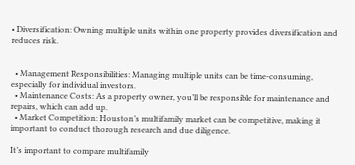• Diversification: Owning multiple units within one property provides diversification and reduces risk.


  • Management Responsibilities: Managing multiple units can be time-consuming, especially for individual investors.
  • Maintenance Costs: As a property owner, you’ll be responsible for maintenance and repairs, which can add up.
  • Market Competition: Houston’s multifamily market can be competitive, making it important to conduct thorough research and due diligence.

It’s important to compare multifamily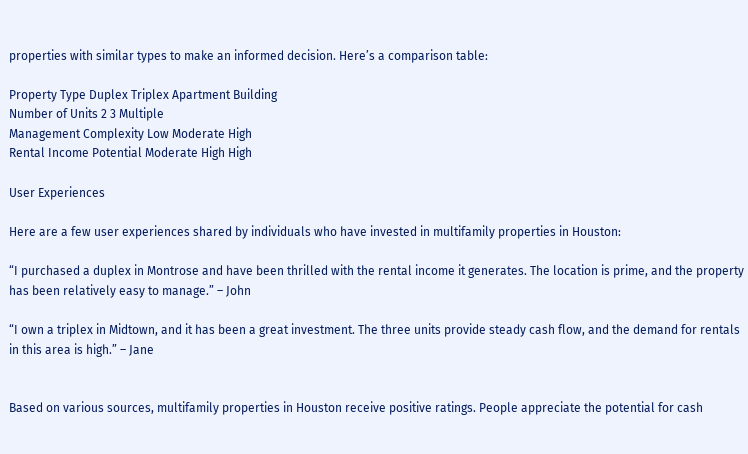properties with similar types to make an informed decision. Here’s a comparison table:

Property Type Duplex Triplex Apartment Building
Number of Units 2 3 Multiple
Management Complexity Low Moderate High
Rental Income Potential Moderate High High

User Experiences

Here are a few user experiences shared by individuals who have invested in multifamily properties in Houston:

“I purchased a duplex in Montrose and have been thrilled with the rental income it generates. The location is prime, and the property has been relatively easy to manage.” – John

“I own a triplex in Midtown, and it has been a great investment. The three units provide steady cash flow, and the demand for rentals in this area is high.” – Jane


Based on various sources, multifamily properties in Houston receive positive ratings. People appreciate the potential for cash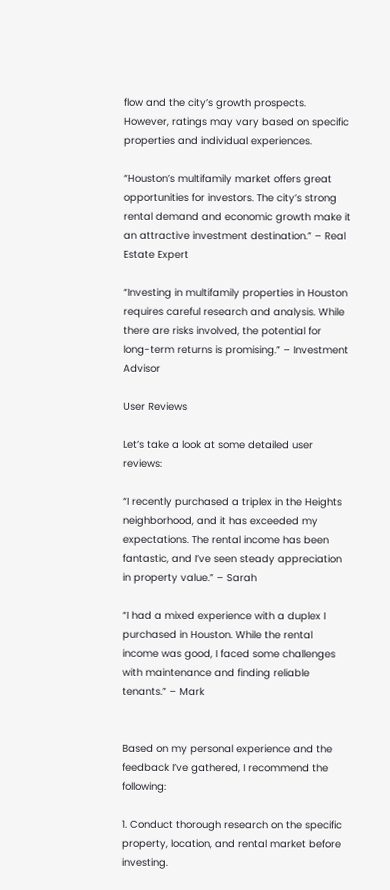flow and the city’s growth prospects. However, ratings may vary based on specific properties and individual experiences.

“Houston’s multifamily market offers great opportunities for investors. The city’s strong rental demand and economic growth make it an attractive investment destination.” – Real Estate Expert

“Investing in multifamily properties in Houston requires careful research and analysis. While there are risks involved, the potential for long-term returns is promising.” – Investment Advisor

User Reviews

Let’s take a look at some detailed user reviews:

“I recently purchased a triplex in the Heights neighborhood, and it has exceeded my expectations. The rental income has been fantastic, and I’ve seen steady appreciation in property value.” – Sarah

“I had a mixed experience with a duplex I purchased in Houston. While the rental income was good, I faced some challenges with maintenance and finding reliable tenants.” – Mark


Based on my personal experience and the feedback I’ve gathered, I recommend the following:

1. Conduct thorough research on the specific property, location, and rental market before investing.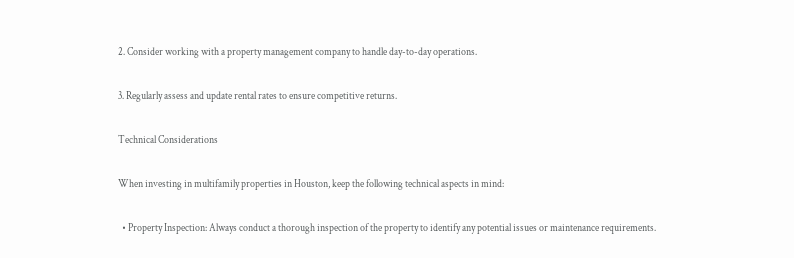2. Consider working with a property management company to handle day-to-day operations.

3. Regularly assess and update rental rates to ensure competitive returns.

Technical Considerations

When investing in multifamily properties in Houston, keep the following technical aspects in mind:

  • Property Inspection: Always conduct a thorough inspection of the property to identify any potential issues or maintenance requirements.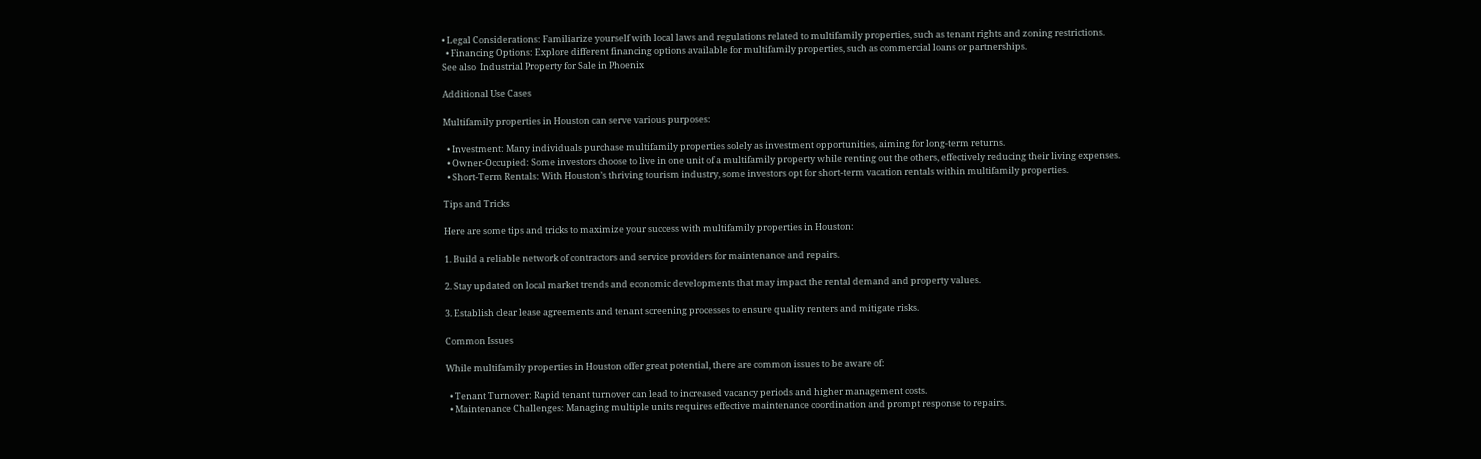• Legal Considerations: Familiarize yourself with local laws and regulations related to multifamily properties, such as tenant rights and zoning restrictions.
  • Financing Options: Explore different financing options available for multifamily properties, such as commercial loans or partnerships.
See also  Industrial Property for Sale in Phoenix

Additional Use Cases

Multifamily properties in Houston can serve various purposes:

  • Investment: Many individuals purchase multifamily properties solely as investment opportunities, aiming for long-term returns.
  • Owner-Occupied: Some investors choose to live in one unit of a multifamily property while renting out the others, effectively reducing their living expenses.
  • Short-Term Rentals: With Houston’s thriving tourism industry, some investors opt for short-term vacation rentals within multifamily properties.

Tips and Tricks

Here are some tips and tricks to maximize your success with multifamily properties in Houston:

1. Build a reliable network of contractors and service providers for maintenance and repairs.

2. Stay updated on local market trends and economic developments that may impact the rental demand and property values.

3. Establish clear lease agreements and tenant screening processes to ensure quality renters and mitigate risks.

Common Issues

While multifamily properties in Houston offer great potential, there are common issues to be aware of:

  • Tenant Turnover: Rapid tenant turnover can lead to increased vacancy periods and higher management costs.
  • Maintenance Challenges: Managing multiple units requires effective maintenance coordination and prompt response to repairs.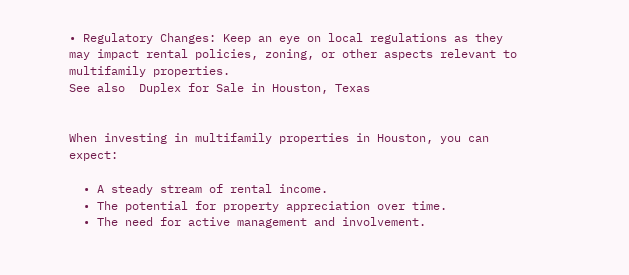• Regulatory Changes: Keep an eye on local regulations as they may impact rental policies, zoning, or other aspects relevant to multifamily properties.
See also  Duplex for Sale in Houston, Texas


When investing in multifamily properties in Houston, you can expect:

  • A steady stream of rental income.
  • The potential for property appreciation over time.
  • The need for active management and involvement.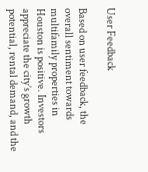User Feedback

Based on user feedback, the overall sentiment towards multifamily properties in Houston is positive. Investors appreciate the city’s growth potential, rental demand, and the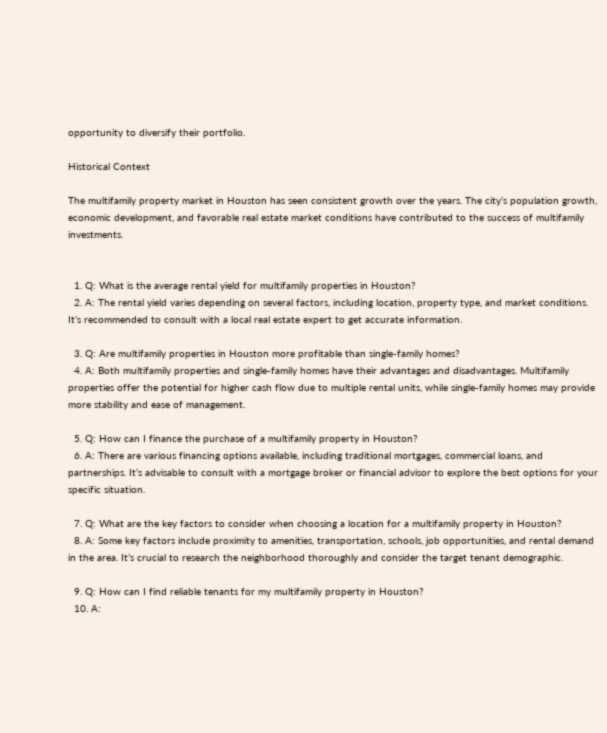opportunity to diversify their portfolio.

Historical Context

The multifamily property market in Houston has seen consistent growth over the years. The city’s population growth, economic development, and favorable real estate market conditions have contributed to the success of multifamily investments.


  1. Q: What is the average rental yield for multifamily properties in Houston?
  2. A: The rental yield varies depending on several factors, including location, property type, and market conditions. It’s recommended to consult with a local real estate expert to get accurate information.

  3. Q: Are multifamily properties in Houston more profitable than single-family homes?
  4. A: Both multifamily properties and single-family homes have their advantages and disadvantages. Multifamily properties offer the potential for higher cash flow due to multiple rental units, while single-family homes may provide more stability and ease of management.

  5. Q: How can I finance the purchase of a multifamily property in Houston?
  6. A: There are various financing options available, including traditional mortgages, commercial loans, and partnerships. It’s advisable to consult with a mortgage broker or financial advisor to explore the best options for your specific situation.

  7. Q: What are the key factors to consider when choosing a location for a multifamily property in Houston?
  8. A: Some key factors include proximity to amenities, transportation, schools, job opportunities, and rental demand in the area. It’s crucial to research the neighborhood thoroughly and consider the target tenant demographic.

  9. Q: How can I find reliable tenants for my multifamily property in Houston?
  10. A: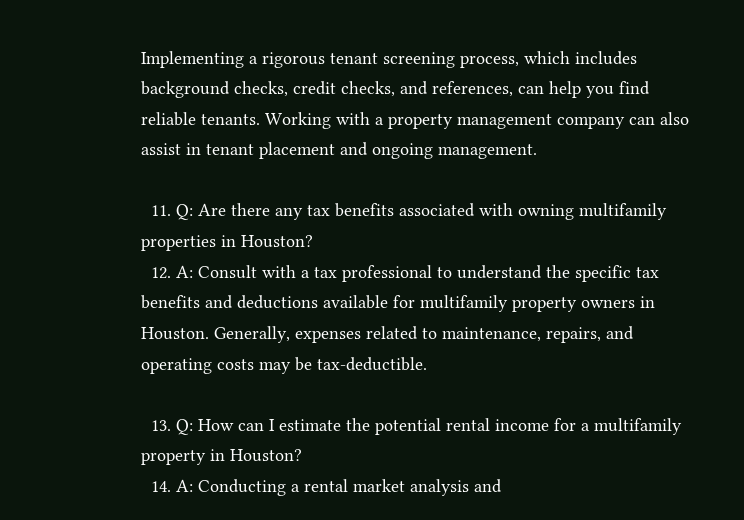Implementing a rigorous tenant screening process, which includes background checks, credit checks, and references, can help you find reliable tenants. Working with a property management company can also assist in tenant placement and ongoing management.

  11. Q: Are there any tax benefits associated with owning multifamily properties in Houston?
  12. A: Consult with a tax professional to understand the specific tax benefits and deductions available for multifamily property owners in Houston. Generally, expenses related to maintenance, repairs, and operating costs may be tax-deductible.

  13. Q: How can I estimate the potential rental income for a multifamily property in Houston?
  14. A: Conducting a rental market analysis and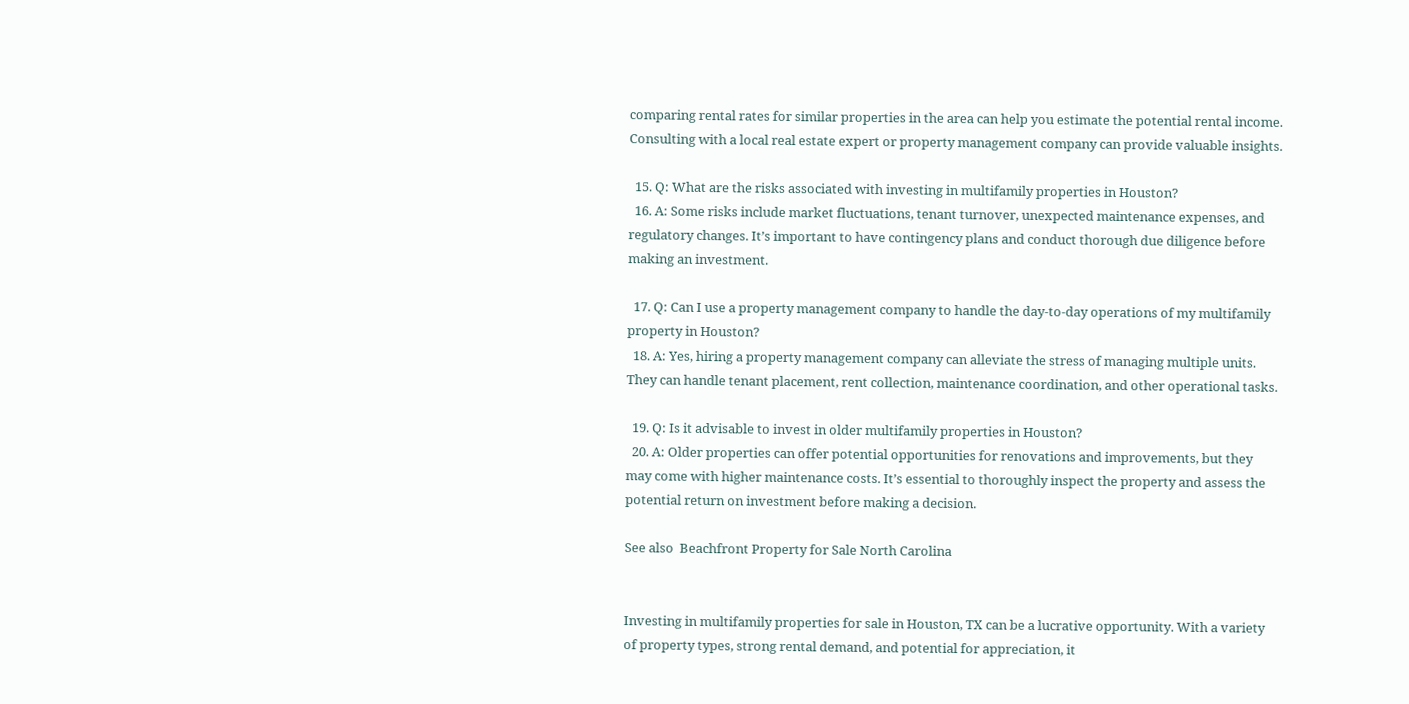comparing rental rates for similar properties in the area can help you estimate the potential rental income. Consulting with a local real estate expert or property management company can provide valuable insights.

  15. Q: What are the risks associated with investing in multifamily properties in Houston?
  16. A: Some risks include market fluctuations, tenant turnover, unexpected maintenance expenses, and regulatory changes. It’s important to have contingency plans and conduct thorough due diligence before making an investment.

  17. Q: Can I use a property management company to handle the day-to-day operations of my multifamily property in Houston?
  18. A: Yes, hiring a property management company can alleviate the stress of managing multiple units. They can handle tenant placement, rent collection, maintenance coordination, and other operational tasks.

  19. Q: Is it advisable to invest in older multifamily properties in Houston?
  20. A: Older properties can offer potential opportunities for renovations and improvements, but they may come with higher maintenance costs. It’s essential to thoroughly inspect the property and assess the potential return on investment before making a decision.

See also  Beachfront Property for Sale North Carolina


Investing in multifamily properties for sale in Houston, TX can be a lucrative opportunity. With a variety of property types, strong rental demand, and potential for appreciation, it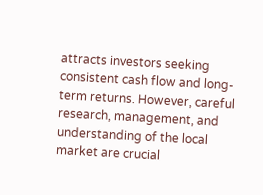attracts investors seeking consistent cash flow and long-term returns. However, careful research, management, and understanding of the local market are crucial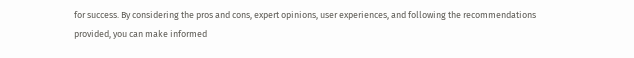for success. By considering the pros and cons, expert opinions, user experiences, and following the recommendations provided, you can make informed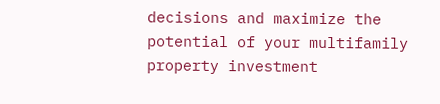decisions and maximize the potential of your multifamily property investment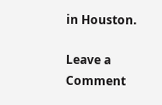in Houston.

Leave a Comment